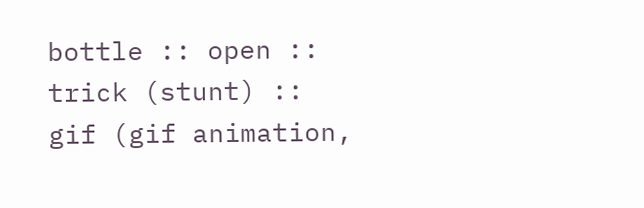bottle :: open :: trick (stunt) :: gif (gif animation,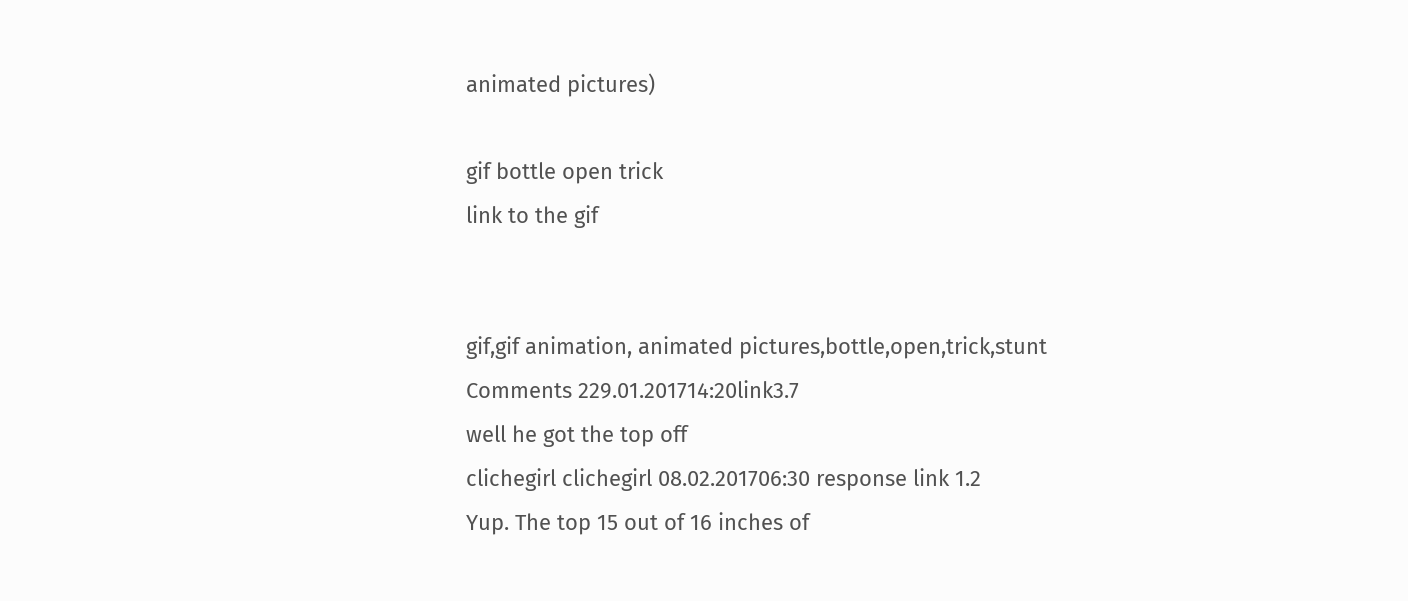animated pictures)

gif bottle open trick
link to the gif


gif,gif animation, animated pictures,bottle,open,trick,stunt
Comments 229.01.201714:20link3.7
well he got the top off
clichegirl clichegirl 08.02.201706:30 response link 1.2
Yup. The top 15 out of 16 inches of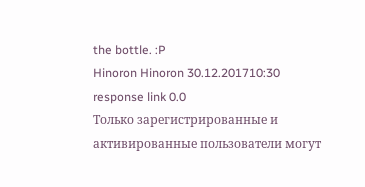the bottle. :P
Hinoron Hinoron 30.12.201710:30 response link 0.0
Только зарегистрированные и активированные пользователи могут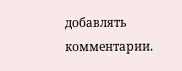добавлять комментарии.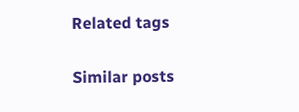Related tags

Similar posts